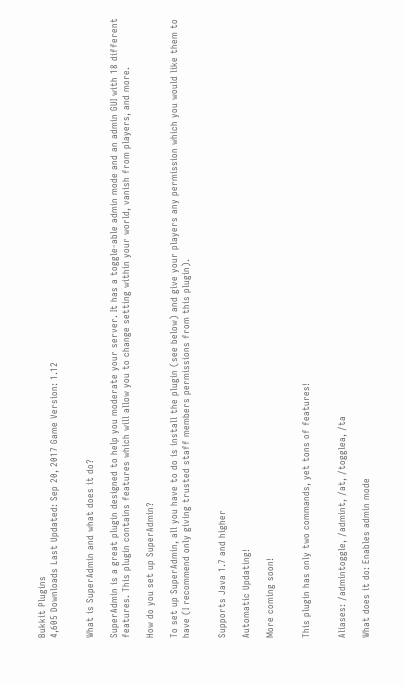Bukkit Plugins
4,605 Downloads Last Updated: Sep 20, 2017 Game Version: 1.12


What is SuperAdmin and what does it do?

SuperAdmin is a great plugin designed to help you moderate your server. It has a toggle-able admin mode and an admin GUI with 18 different features. This plugin contains features which will allow you to change setting within your world, vanish from players, and more.

How do you set up SuperAdmin?

To set up SuperAdmin, all you have to do is install the plugin (see below) and give your players any permission which you would like them to have (I recommend only giving trusted staff members permissions from this plugin).


Supports Java 1.7 and higher

Automatic Updating!

More coming soon!


This plugin has only two commands, yet tons of features!


Aliases: /admintoggle, /admint, /at, /togglea, /ta

What does it do: Enables admin mode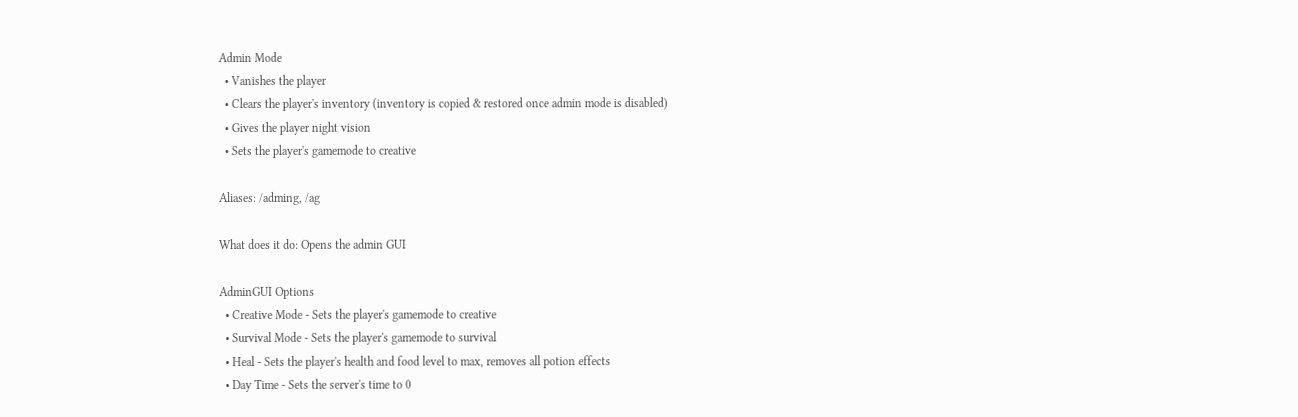Admin Mode
  • Vanishes the player
  • Clears the player's inventory (inventory is copied & restored once admin mode is disabled)
  • Gives the player night vision
  • Sets the player's gamemode to creative

Aliases: /adming, /ag

What does it do: Opens the admin GUI

AdminGUI Options
  • Creative Mode - Sets the player's gamemode to creative
  • Survival Mode - Sets the player's gamemode to survival
  • Heal - Sets the player's health and food level to max, removes all potion effects
  • Day Time - Sets the server's time to 0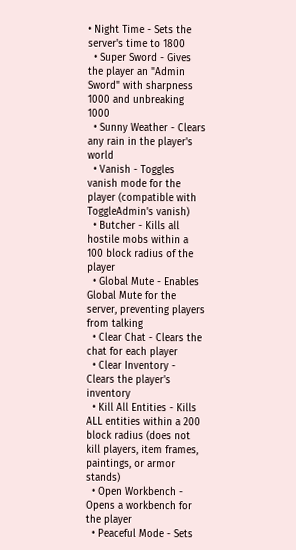• Night Time - Sets the server's time to 1800
  • Super Sword - Gives the player an "Admin Sword" with sharpness 1000 and unbreaking 1000
  • Sunny Weather - Clears any rain in the player's world
  • Vanish - Toggles vanish mode for the player (compatible with ToggleAdmin's vanish)
  • Butcher - Kills all hostile mobs within a 100 block radius of the player
  • Global Mute - Enables Global Mute for the server, preventing players from talking
  • Clear Chat - Clears the chat for each player
  • Clear Inventory - Clears the player's inventory
  • Kill All Entities - Kills ALL entities within a 200 block radius (does not kill players, item frames, paintings, or armor stands)
  • Open Workbench - Opens a workbench for the player
  • Peaceful Mode - Sets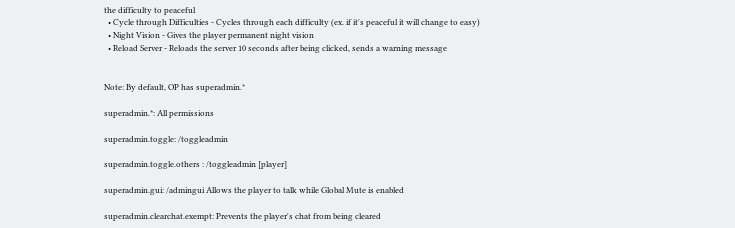the difficulty to peaceful
  • Cycle through Difficulties - Cycles through each difficulty (ex. if it's peaceful it will change to easy)
  • Night Vision - Gives the player permanent night vision
  • Reload Server - Reloads the server 10 seconds after being clicked, sends a warning message


Note: By default, OP has superadmin.*

superadmin.*: All permissions

superadmin.toggle: /toggleadmin

superadmin.toggle.others : /toggleadmin [player]

superadmin.gui: /admingui Allows the player to talk while Global Mute is enabled

superadmin.clearchat.exempt: Prevents the player's chat from being cleared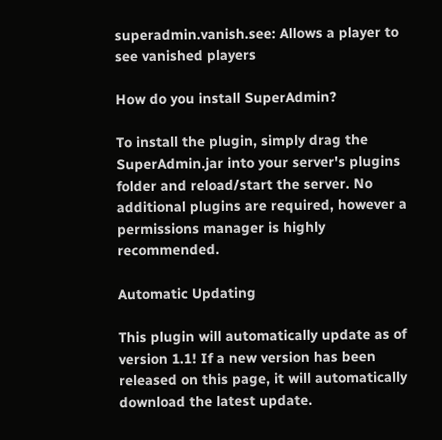superadmin.vanish.see: Allows a player to see vanished players

How do you install SuperAdmin?

To install the plugin, simply drag the SuperAdmin.jar into your server's plugins folder and reload/start the server. No additional plugins are required, however a permissions manager is highly recommended.

Automatic Updating

This plugin will automatically update as of version 1.1! If a new version has been released on this page, it will automatically download the latest update.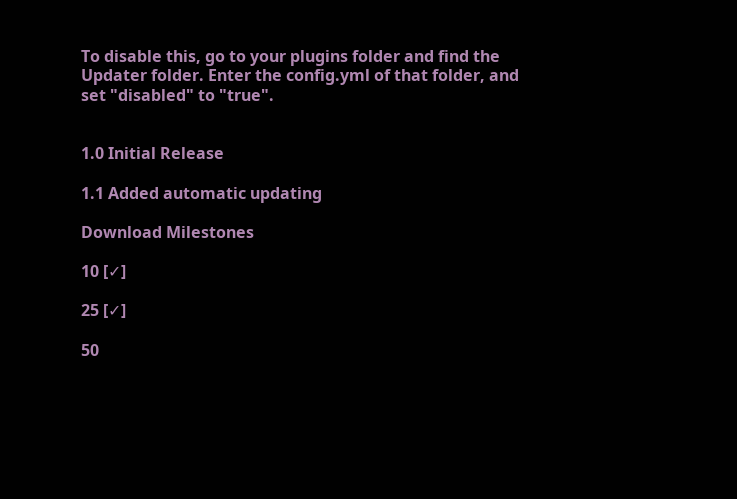To disable this, go to your plugins folder and find the Updater folder. Enter the config.yml of that folder, and set "disabled" to "true".


1.0 Initial Release

1.1 Added automatic updating

Download Milestones

10 [✓]

25 [✓]

50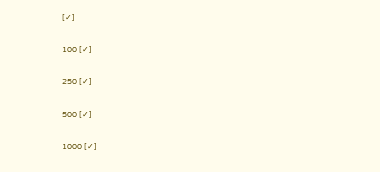[✓]

100 [✓]

250 [✓]

500 [✓]

1000 [✓]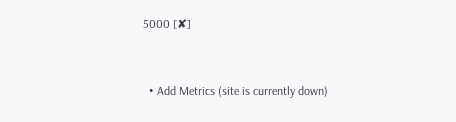5000 [✘]


  • Add Metrics (site is currently down)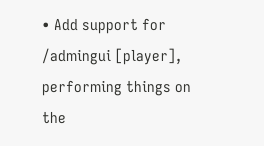• Add support for /admingui [player], performing things on the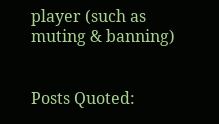player (such as muting & banning)


Posts Quoted: